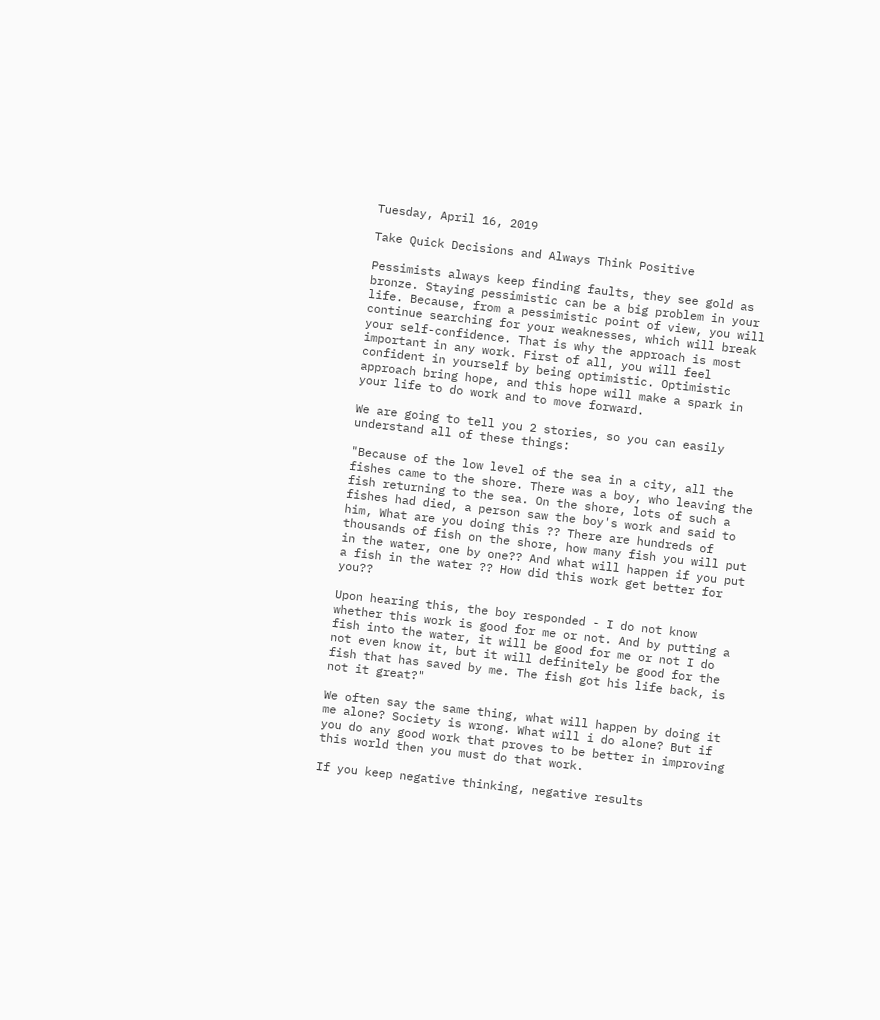Tuesday, April 16, 2019

Take Quick Decisions and Always Think Positive

Pessimists always keep finding faults, they see gold as bronze. Staying pessimistic can be a big problem in your life. Because, from a pessimistic point of view, you will continue searching for your weaknesses, which will break your self-confidence. That is why the approach is most important in any work. First of all, you will feel confident in yourself by being optimistic. Optimistic approach bring hope, and this hope will make a spark in your life to do work and to move forward.

We are going to tell you 2 stories, so you can easily understand all of these things:

"Because of the low level of the sea in a city, all the fishes came to the shore. There was a boy, who leaving the fish returning to the sea. On the shore, lots of such a fishes had died, a person saw the boy's work and said to him, What are you doing this ?? There are hundreds of thousands of fish on the shore, how many fish you will put in the water, one by one?? And what will happen if you put a fish in the water ?? How did this work get better for you??

Upon hearing this, the boy responded - I do not know whether this work is good for me or not. And by putting a fish into the water, it will be good for me or not I do not even know it, but it will definitely be good for the fish that has saved by me. The fish got his life back, is not it great?"

We often say the same thing, what will happen by doing it me alone? Society is wrong. What will i do alone? But if you do any good work that proves to be better in improving this world then you must do that work.

If you keep negative thinking, negative results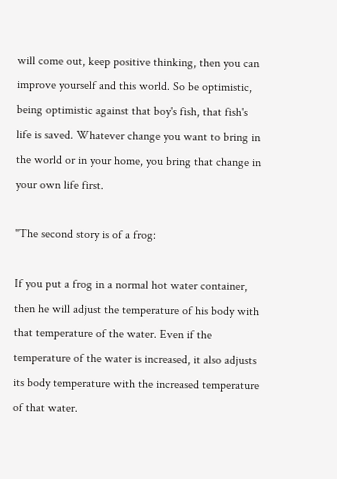will come out, keep positive thinking, then you can improve yourself and this world. So be optimistic, being optimistic against that boy's fish, that fish's life is saved. Whatever change you want to bring in the world or in your home, you bring that change in your own life first.

"The second story is of a frog:

If you put a frog in a normal hot water container, then he will adjust the temperature of his body with that temperature of the water. Even if the temperature of the water is increased, it also adjusts its body temperature with the increased temperature of that water.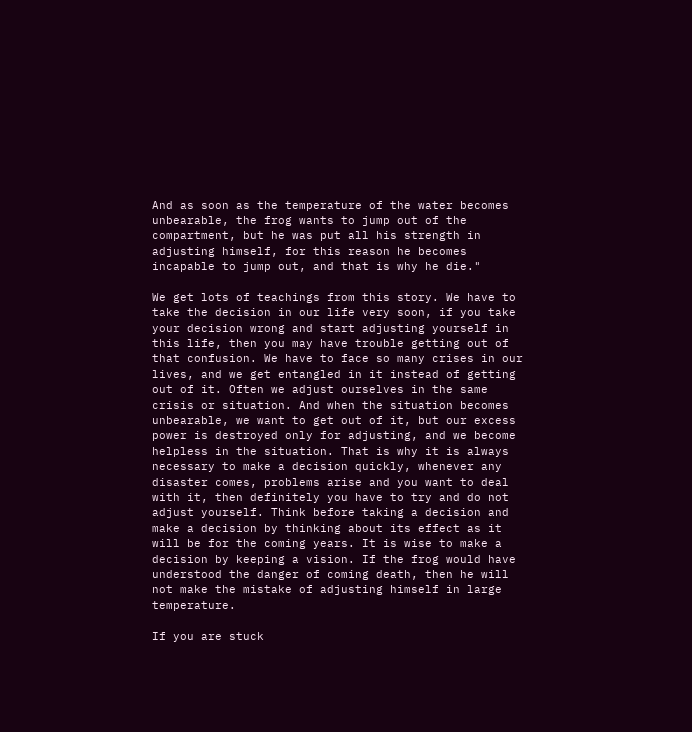And as soon as the temperature of the water becomes unbearable, the frog wants to jump out of the compartment, but he was put all his strength in adjusting himself, for this reason he becomes incapable to jump out, and that is why he die."

We get lots of teachings from this story. We have to take the decision in our life very soon, if you take your decision wrong and start adjusting yourself in this life, then you may have trouble getting out of that confusion. We have to face so many crises in our lives, and we get entangled in it instead of getting out of it. Often we adjust ourselves in the same crisis or situation. And when the situation becomes unbearable, we want to get out of it, but our excess power is destroyed only for adjusting, and we become helpless in the situation. That is why it is always necessary to make a decision quickly, whenever any disaster comes, problems arise and you want to deal with it, then definitely you have to try and do not adjust yourself. Think before taking a decision and make a decision by thinking about its effect as it will be for the coming years. It is wise to make a decision by keeping a vision. If the frog would have understood the danger of coming death, then he will not make the mistake of adjusting himself in large temperature.

If you are stuck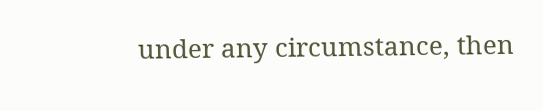under any circumstance, then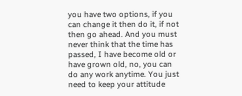you have two options, if you can change it then do it, if not then go ahead. And you must never think that the time has passed, I have become old or have grown old, no, you can do any work anytime. You just need to keep your attitude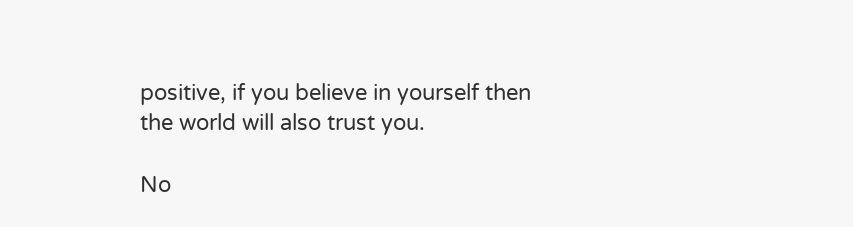positive, if you believe in yourself then the world will also trust you.

No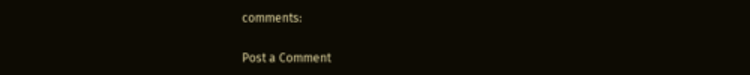comments:

Post a Comment